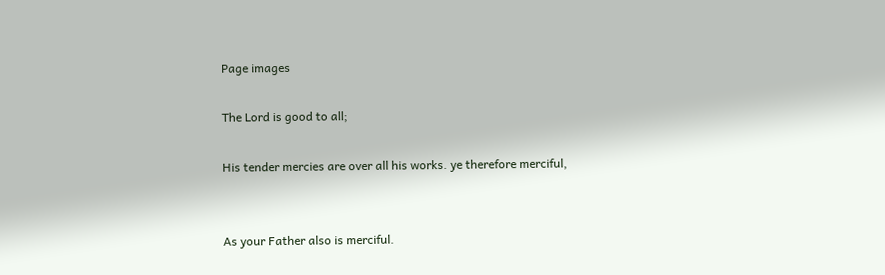Page images

The Lord is good to all;

His tender mercies are over all his works. ye therefore merciful,


As your Father also is merciful.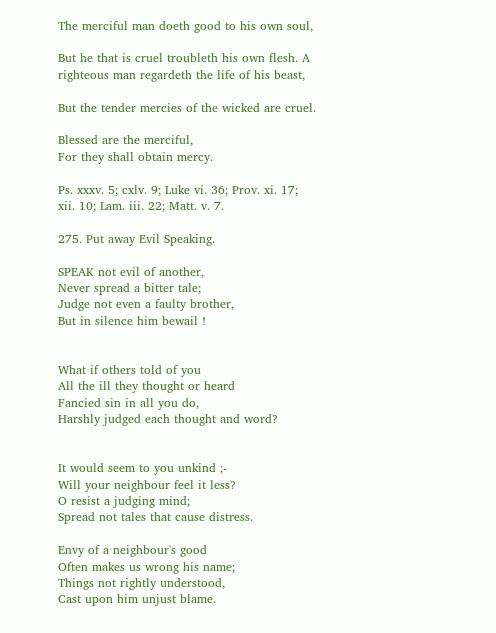The merciful man doeth good to his own soul,

But he that is cruel troubleth his own flesh. A righteous man regardeth the life of his beast,

But the tender mercies of the wicked are cruel.

Blessed are the merciful,
For they shall obtain mercy.

Ps. xxxv. 5; cxlv. 9; Luke vi. 36; Prov. xi. 17; xii. 10; Lam. iii. 22; Matt. v. 7.

275. Put away Evil Speaking.

SPEAK not evil of another,
Never spread a bitter tale;
Judge not even a faulty brother,
But in silence him bewail !


What if others told of you
All the ill they thought or heard
Fancied sin in all you do,
Harshly judged each thought and word?


It would seem to you unkind ;-
Will your neighbour feel it less?
O resist a judging mind;
Spread not tales that cause distress.

Envy of a neighbour's good
Often makes us wrong his name;
Things not rightly understood,
Cast upon him unjust blame.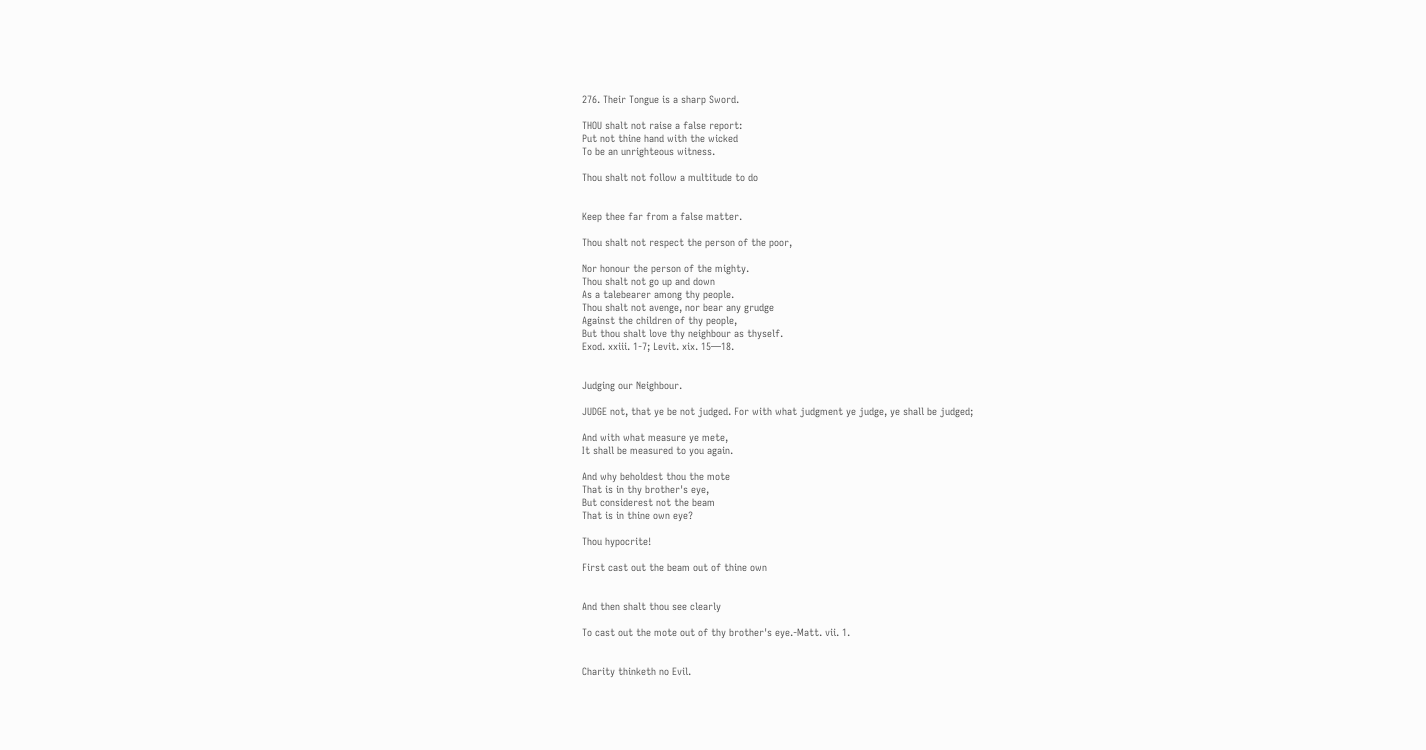276. Their Tongue is a sharp Sword.

THOU shalt not raise a false report:
Put not thine hand with the wicked
To be an unrighteous witness.

Thou shalt not follow a multitude to do


Keep thee far from a false matter.

Thou shalt not respect the person of the poor,

Nor honour the person of the mighty.
Thou shalt not go up and down
As a talebearer among thy people.
Thou shalt not avenge, nor bear any grudge
Against the children of thy people,
But thou shalt love thy neighbour as thyself.
Exod. xxiii. 1-7; Levit. xix. 15—18.


Judging our Neighbour.

JUDGE not, that ye be not judged. For with what judgment ye judge, ye shall be judged;

And with what measure ye mete,
It shall be measured to you again.

And why beholdest thou the mote
That is in thy brother's eye,
But considerest not the beam
That is in thine own eye?

Thou hypocrite!

First cast out the beam out of thine own


And then shalt thou see clearly

To cast out the mote out of thy brother's eye.-Matt. vii. 1.


Charity thinketh no Evil.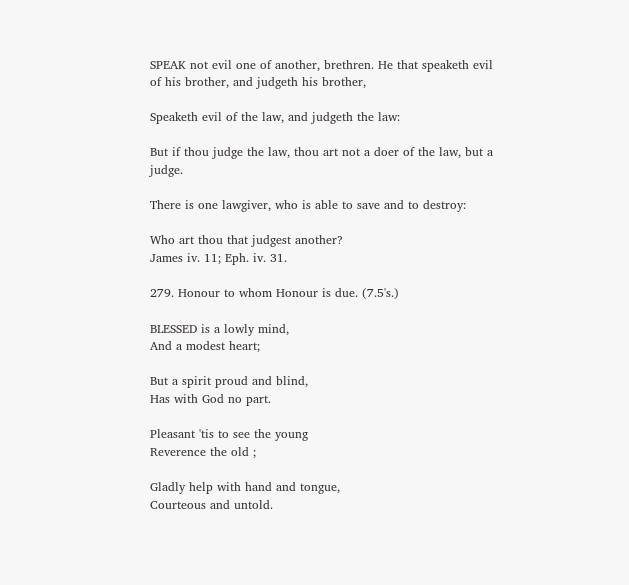SPEAK not evil one of another, brethren. He that speaketh evil of his brother, and judgeth his brother,

Speaketh evil of the law, and judgeth the law:

But if thou judge the law, thou art not a doer of the law, but a judge.

There is one lawgiver, who is able to save and to destroy:

Who art thou that judgest another?
James iv. 11; Eph. iv. 31.

279. Honour to whom Honour is due. (7.5's.)

BLESSED is a lowly mind,
And a modest heart;

But a spirit proud and blind,
Has with God no part.

Pleasant 'tis to see the young
Reverence the old ;

Gladly help with hand and tongue,
Courteous and untold.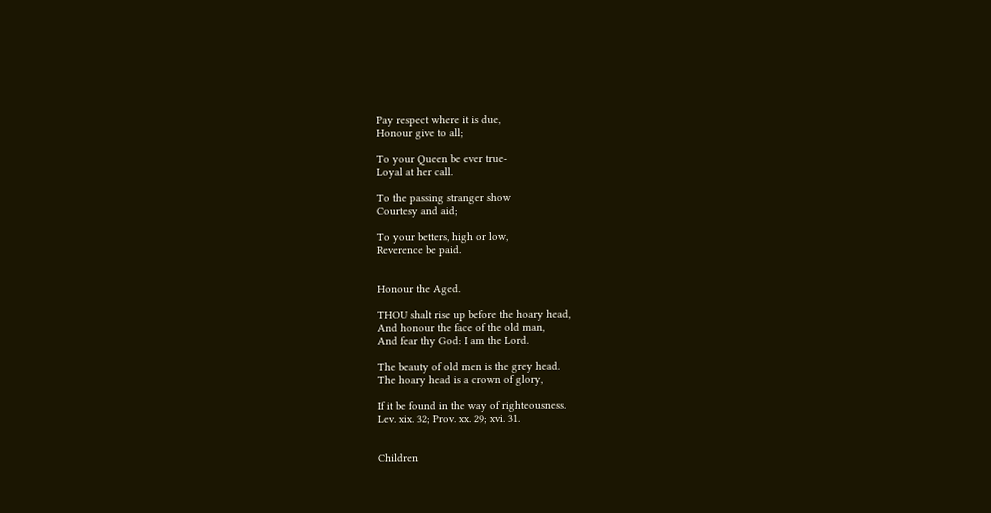Pay respect where it is due,
Honour give to all;

To your Queen be ever true-
Loyal at her call.

To the passing stranger show
Courtesy and aid;

To your betters, high or low,
Reverence be paid.


Honour the Aged.

THOU shalt rise up before the hoary head,
And honour the face of the old man,
And fear thy God: I am the Lord.

The beauty of old men is the grey head.
The hoary head is a crown of glory,

If it be found in the way of righteousness.
Lev. xix. 32; Prov. xx. 29; xvi. 31.


Children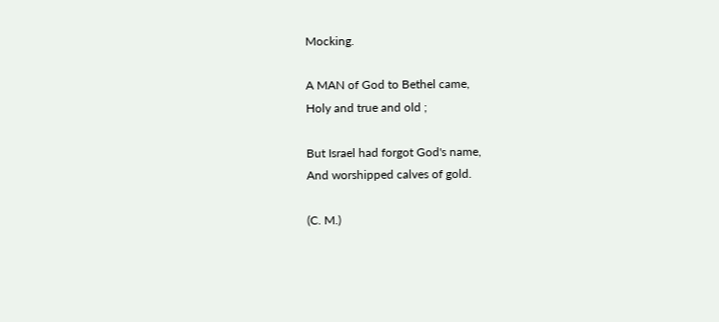Mocking.

A MAN of God to Bethel came,
Holy and true and old ;

But Israel had forgot God's name,
And worshipped calves of gold.

(C. M.)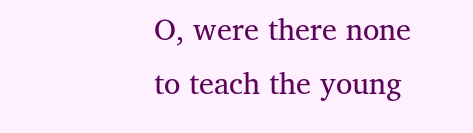O, were there none to teach the young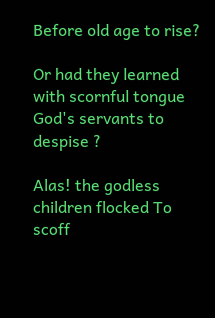Before old age to rise?

Or had they learned with scornful tongue
God's servants to despise ?

Alas! the godless children flocked To scoff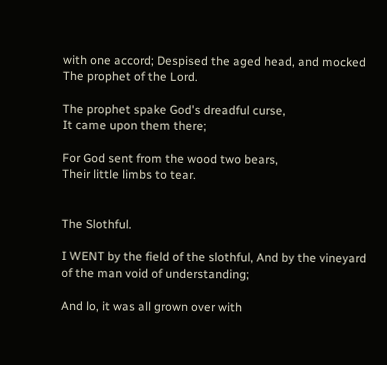with one accord; Despised the aged head, and mocked The prophet of the Lord.

The prophet spake God's dreadful curse,
It came upon them there;

For God sent from the wood two bears,
Their little limbs to tear.


The Slothful.

I WENT by the field of the slothful, And by the vineyard of the man void of understanding;

And lo, it was all grown over with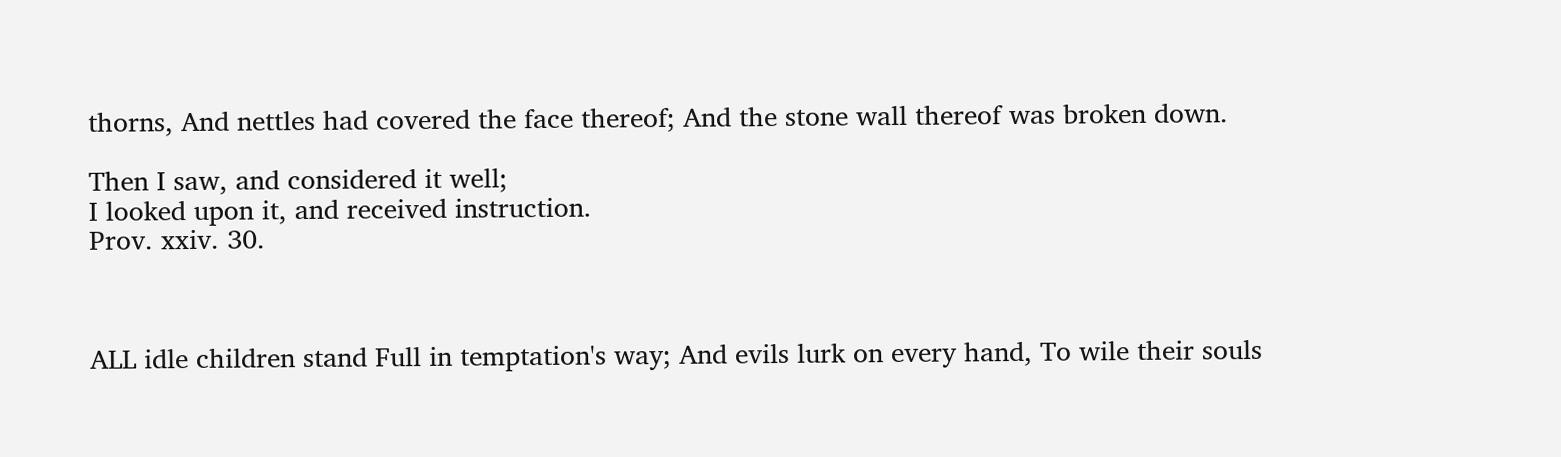thorns, And nettles had covered the face thereof; And the stone wall thereof was broken down.

Then I saw, and considered it well;
I looked upon it, and received instruction.
Prov. xxiv. 30.



ALL idle children stand Full in temptation's way; And evils lurk on every hand, To wile their souls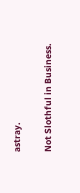astray.

Not Slothful in Business.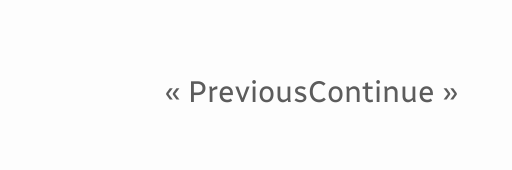« PreviousContinue »